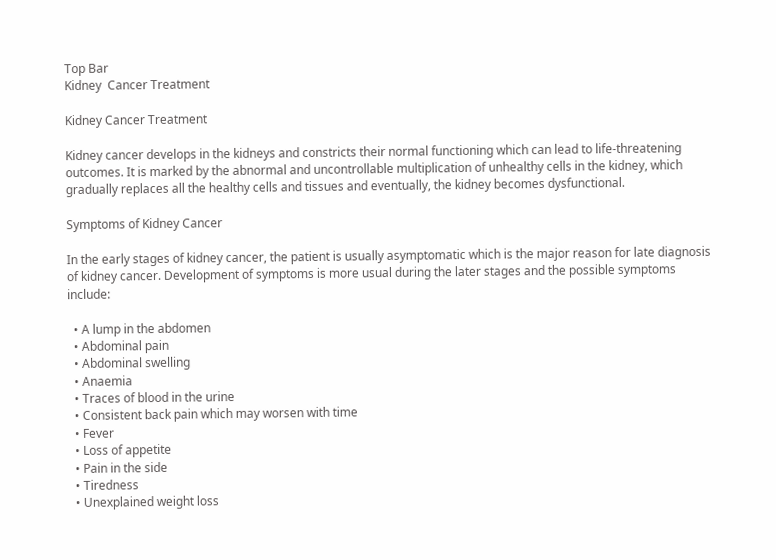Top Bar
Kidney  Cancer Treatment

Kidney Cancer Treatment

Kidney cancer develops in the kidneys and constricts their normal functioning which can lead to life-threatening outcomes. It is marked by the abnormal and uncontrollable multiplication of unhealthy cells in the kidney, which gradually replaces all the healthy cells and tissues and eventually, the kidney becomes dysfunctional.

Symptoms of Kidney Cancer

In the early stages of kidney cancer, the patient is usually asymptomatic which is the major reason for late diagnosis of kidney cancer. Development of symptoms is more usual during the later stages and the possible symptoms include:

  • A lump in the abdomen
  • Abdominal pain
  • Abdominal swelling
  • Anaemia
  • Traces of blood in the urine
  • Consistent back pain which may worsen with time
  • Fever
  • Loss of appetite
  • Pain in the side
  • Tiredness
  • Unexplained weight loss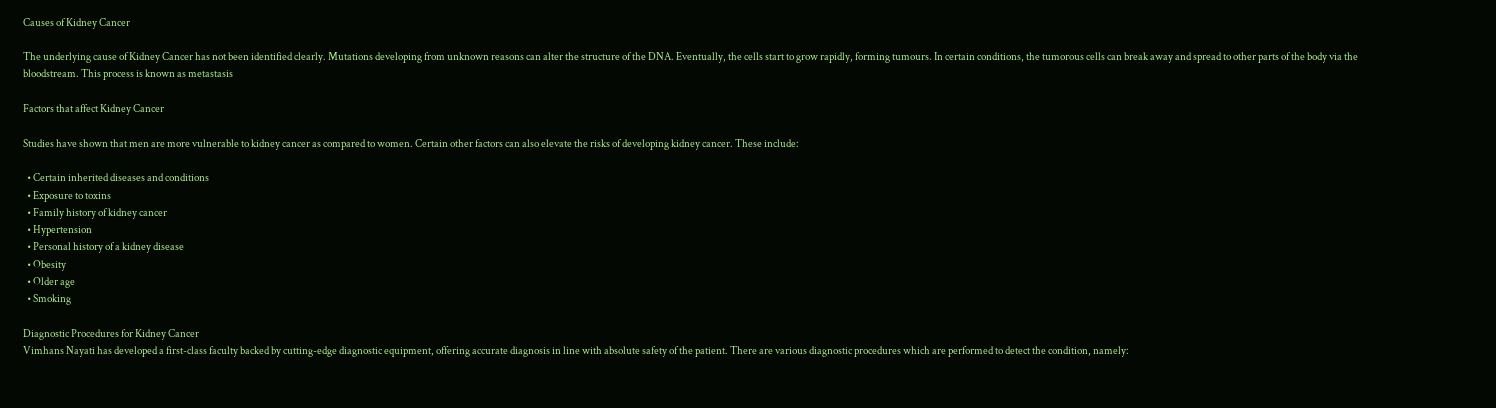Causes of Kidney Cancer

The underlying cause of Kidney Cancer has not been identified clearly. Mutations developing from unknown reasons can alter the structure of the DNA. Eventually, the cells start to grow rapidly, forming tumours. In certain conditions, the tumorous cells can break away and spread to other parts of the body via the bloodstream. This process is known as metastasis

Factors that affect Kidney Cancer

Studies have shown that men are more vulnerable to kidney cancer as compared to women. Certain other factors can also elevate the risks of developing kidney cancer. These include:

  • Certain inherited diseases and conditions
  • Exposure to toxins
  • Family history of kidney cancer
  • Hypertension
  • Personal history of a kidney disease
  • Obesity
  • Older age
  • Smoking

Diagnostic Procedures for Kidney Cancer
Vimhans Nayati has developed a first-class faculty backed by cutting-edge diagnostic equipment, offering accurate diagnosis in line with absolute safety of the patient. There are various diagnostic procedures which are performed to detect the condition, namely: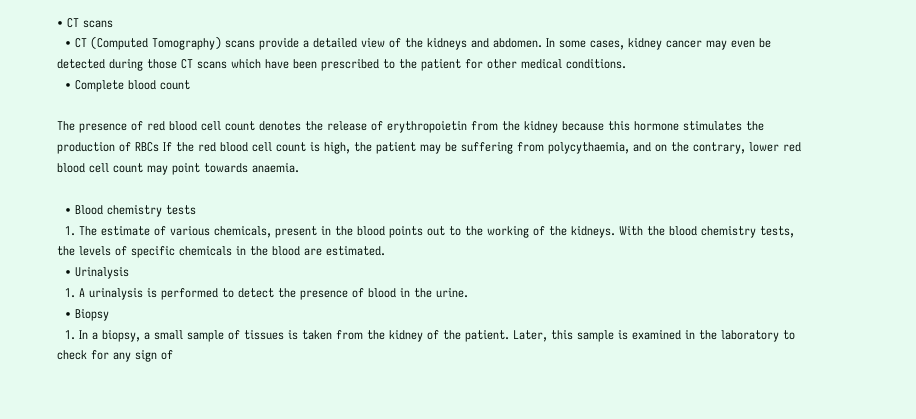• CT scans
  • CT (Computed Tomography) scans provide a detailed view of the kidneys and abdomen. In some cases, kidney cancer may even be detected during those CT scans which have been prescribed to the patient for other medical conditions.
  • Complete blood count

The presence of red blood cell count denotes the release of erythropoietin from the kidney because this hormone stimulates the production of RBCs If the red blood cell count is high, the patient may be suffering from polycythaemia, and on the contrary, lower red blood cell count may point towards anaemia.

  • Blood chemistry tests
  1. The estimate of various chemicals, present in the blood points out to the working of the kidneys. With the blood chemistry tests, the levels of specific chemicals in the blood are estimated.
  • Urinalysis
  1. A urinalysis is performed to detect the presence of blood in the urine.
  • Biopsy
  1. In a biopsy, a small sample of tissues is taken from the kidney of the patient. Later, this sample is examined in the laboratory to check for any sign of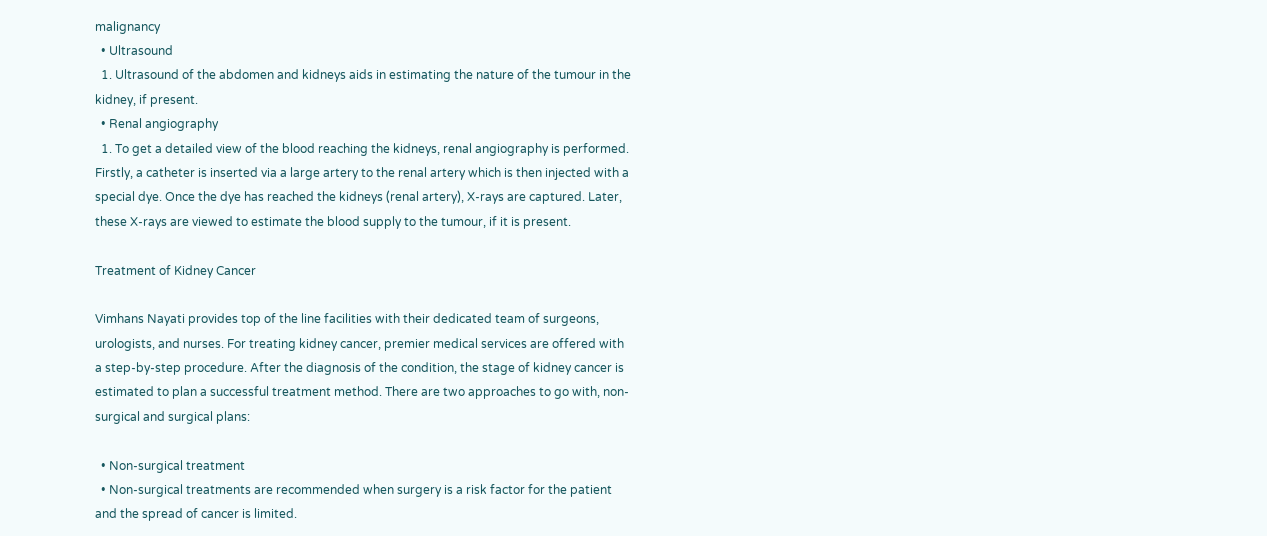malignancy
  • Ultrasound
  1. Ultrasound of the abdomen and kidneys aids in estimating the nature of the tumour in the kidney, if present.
  • Renal angiography
  1. To get a detailed view of the blood reaching the kidneys, renal angiography is performed. Firstly, a catheter is inserted via a large artery to the renal artery which is then injected with a special dye. Once the dye has reached the kidneys (renal artery), X-rays are captured. Later, these X-rays are viewed to estimate the blood supply to the tumour, if it is present.

Treatment of Kidney Cancer

Vimhans Nayati provides top of the line facilities with their dedicated team of surgeons, urologists, and nurses. For treating kidney cancer, premier medical services are offered with a step-by-step procedure. After the diagnosis of the condition, the stage of kidney cancer is estimated to plan a successful treatment method. There are two approaches to go with, non-surgical and surgical plans:

  • Non-surgical treatment
  • Non-surgical treatments are recommended when surgery is a risk factor for the patient and the spread of cancer is limited.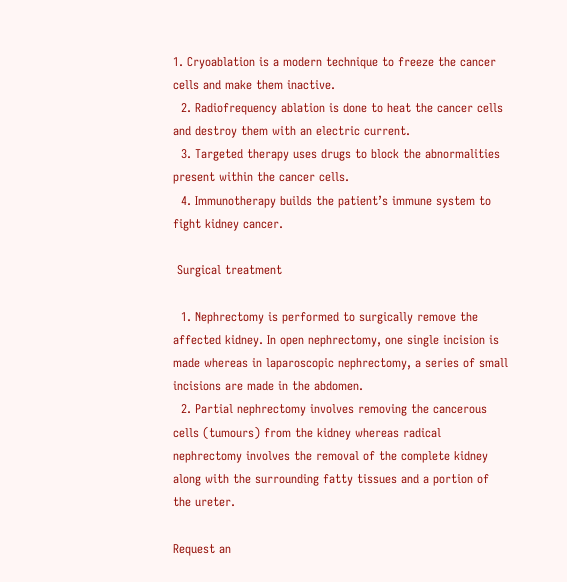1. Cryoablation is a modern technique to freeze the cancer cells and make them inactive.
  2. Radiofrequency ablation is done to heat the cancer cells and destroy them with an electric current.
  3. Targeted therapy uses drugs to block the abnormalities present within the cancer cells.
  4. Immunotherapy builds the patient’s immune system to fight kidney cancer.

 Surgical treatment

  1. Nephrectomy is performed to surgically remove the affected kidney. In open nephrectomy, one single incision is made whereas in laparoscopic nephrectomy, a series of small incisions are made in the abdomen.
  2. Partial nephrectomy involves removing the cancerous cells (tumours) from the kidney whereas radical nephrectomy involves the removal of the complete kidney along with the surrounding fatty tissues and a portion of the ureter.

Request an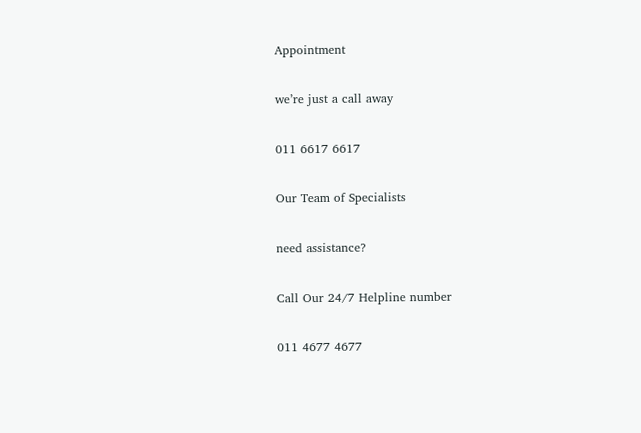Appointment

we’re just a call away

011 6617 6617

Our Team of Specialists

need assistance?

Call Our 24/7 Helpline number

011 4677 4677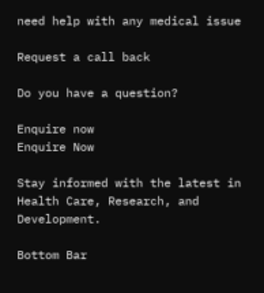need help with any medical issue

Request a call back

Do you have a question?

Enquire now
Enquire Now

Stay informed with the latest in Health Care, Research, and Development.

Bottom Bar